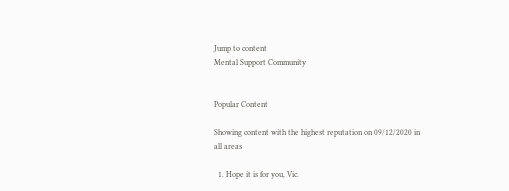Jump to content
Mental Support Community


Popular Content

Showing content with the highest reputation on 09/12/2020 in all areas

  1. Hope it is for you, Vic.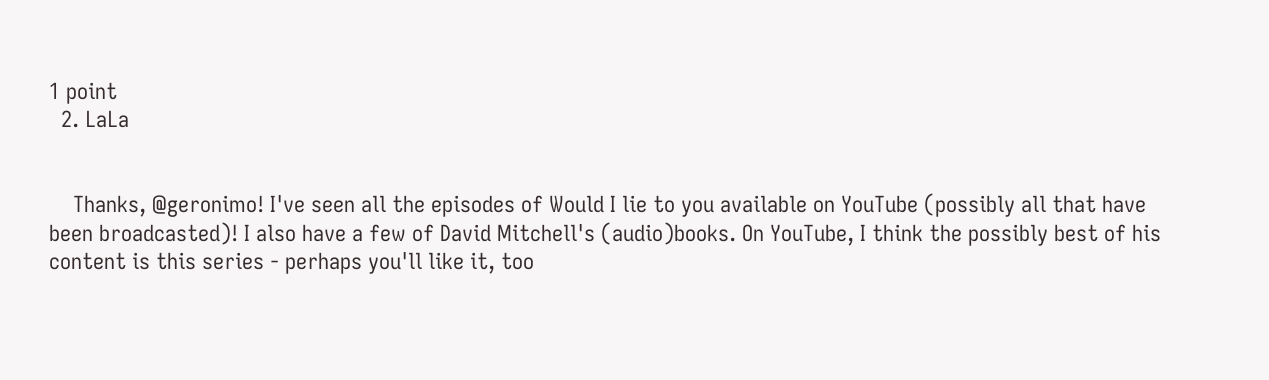1 point
  2. LaLa


    Thanks, @geronimo! I've seen all the episodes of Would I lie to you available on YouTube (possibly all that have been broadcasted)! I also have a few of David Mitchell's (audio)books. On YouTube, I think the possibly best of his content is this series - perhaps you'll like it, too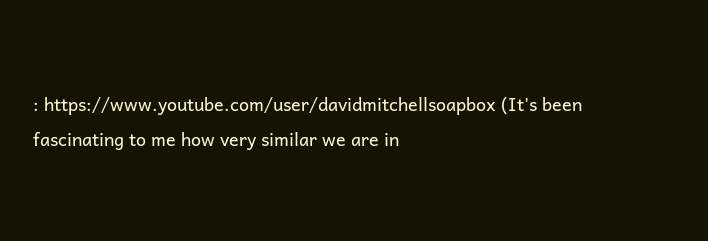: https://www.youtube.com/user/davidmitchellsoapbox (It's been fascinating to me how very similar we are in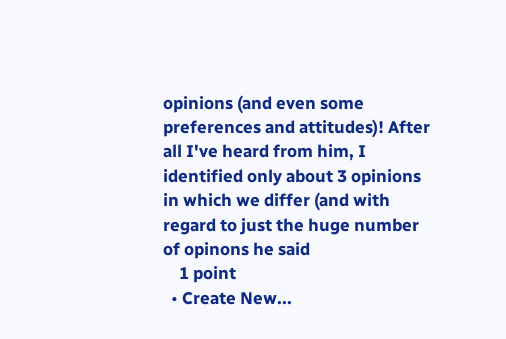opinions (and even some preferences and attitudes)! After all I've heard from him, I identified only about 3 opinions in which we differ (and with regard to just the huge number of opinons he said
    1 point
  • Create New...